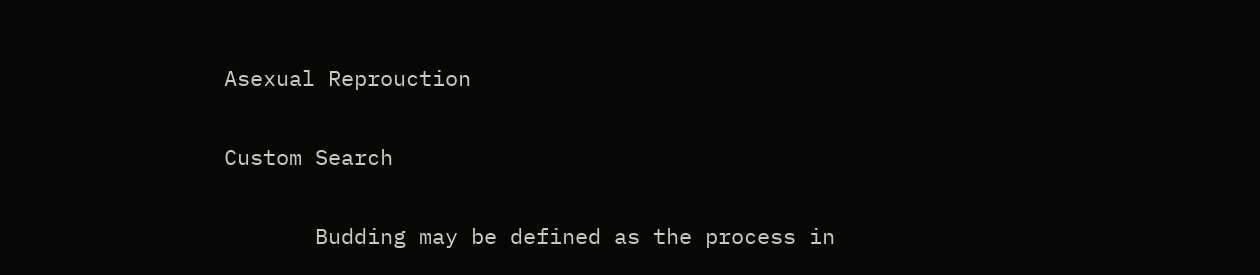Asexual Reprouction


Custom Search


       Budding may be defined as the process in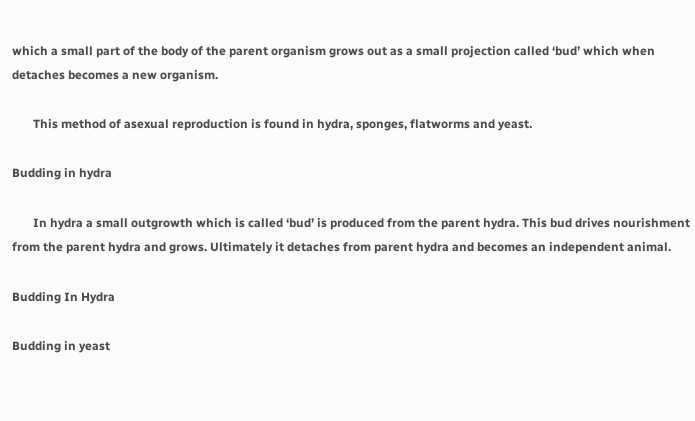which a small part of the body of the parent organism grows out as a small projection called ‘bud’ which when detaches becomes a new organism.

       This method of asexual reproduction is found in hydra, sponges, flatworms and yeast.

Budding in hydra

       In hydra a small outgrowth which is called ‘bud’ is produced from the parent hydra. This bud drives nourishment from the parent hydra and grows. Ultimately it detaches from parent hydra and becomes an independent animal.

Budding In Hydra

Budding in yeast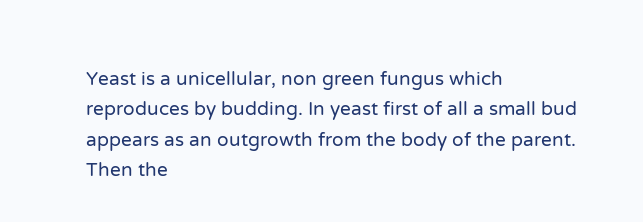Yeast is a unicellular, non green fungus which reproduces by budding. In yeast first of all a small bud appears as an outgrowth from the body of the parent. Then the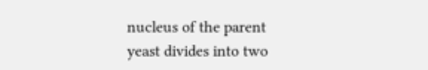nucleus of the parent yeast divides into two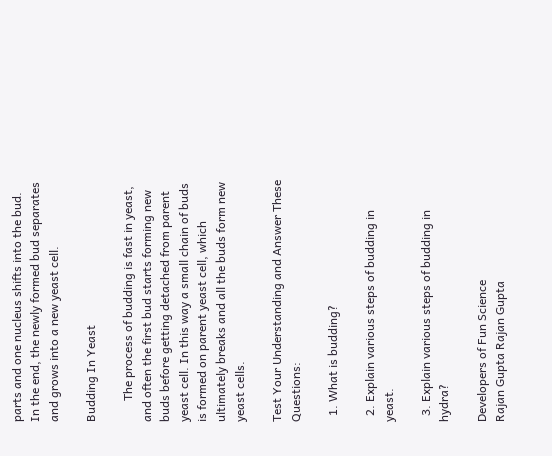parts and one nucleus shifts into the bud. In the end, the newly formed bud separates and grows into a new yeast cell.

Budding In Yeast

       The process of budding is fast in yeast, and often the first bud starts forming new buds before getting detached from parent yeast cell. In this way a small chain of buds is formed on parent yeast cell, which ultimately breaks and all the buds form new yeast cells.

Test Your Understanding and Answer These Questions:

  1. What is budding?

  2. Explain various steps of budding in yeast.

  3. Explain various steps of budding in hydra?

Developers of Fun Science
Rajan Gupta Rajan Gupta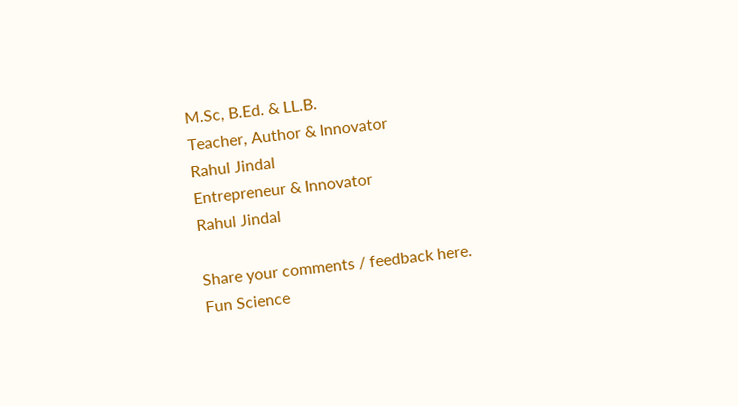M.Sc, B.Ed. & LL.B.
Teacher, Author & Innovator
Rahul Jindal
Entrepreneur & Innovator
Rahul Jindal

Share your comments / feedback here.
Fun Science